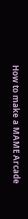How to make a MAME Arcade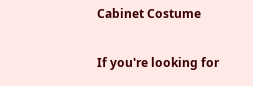Cabinet Costume

If you're looking for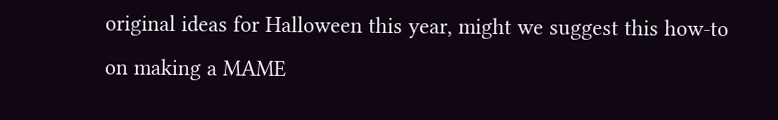original ideas for Halloween this year, might we suggest this how-to on making a MAME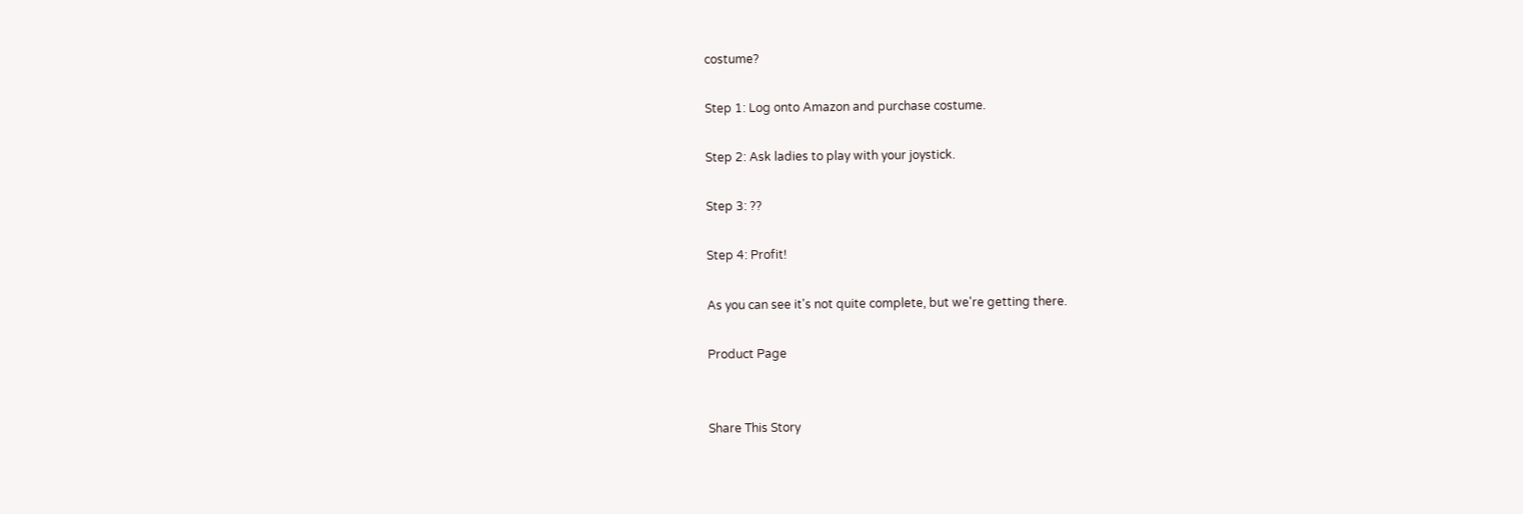costume?

Step 1: Log onto Amazon and purchase costume.

Step 2: Ask ladies to play with your joystick.

Step 3: ??

Step 4: Profit!

As you can see it's not quite complete, but we're getting there.

Product Page


Share This Story